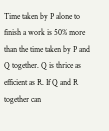Time taken by P alone to finish a work is 50% more than the time taken by P and Q together. Q is thrice as efficient as R. If Q and R together can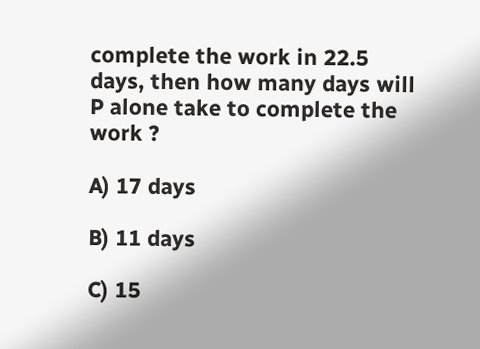complete the work in 22.5 days, then how many days will P alone take to complete the work ?

A) 17 days

B) 11 days

C) 15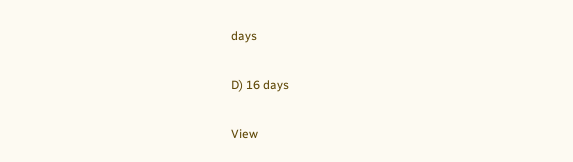days

D) 16 days

View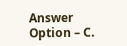Answer
Option – C.